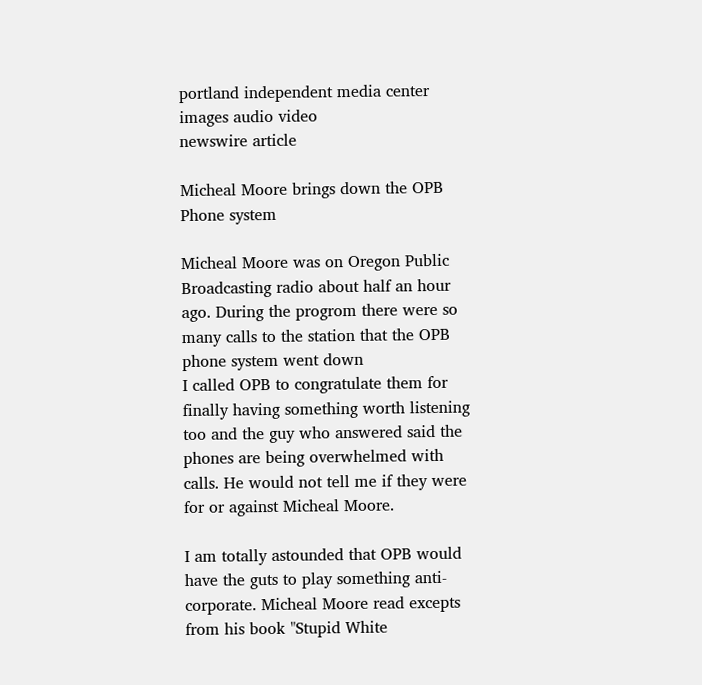portland independent media center
images audio video
newswire article

Micheal Moore brings down the OPB Phone system

Micheal Moore was on Oregon Public Broadcasting radio about half an hour ago. During the progrom there were so many calls to the station that the OPB phone system went down
I called OPB to congratulate them for finally having something worth listening too and the guy who answered said the phones are being overwhelmed with calls. He would not tell me if they were for or against Micheal Moore.

I am totally astounded that OPB would have the guts to play something anti-corporate. Micheal Moore read excepts from his book "Stupid White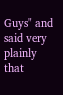Guys" and said very plainly that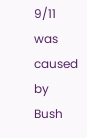9/11 was caused by Bush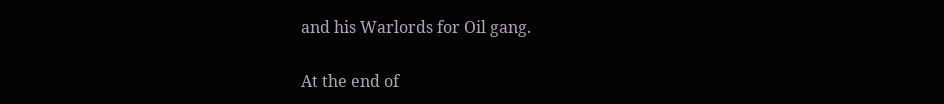and his Warlords for Oil gang.

At the end of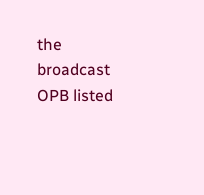the broadcast OPB listed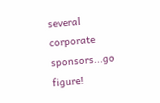several corporate sponsors...go figure!